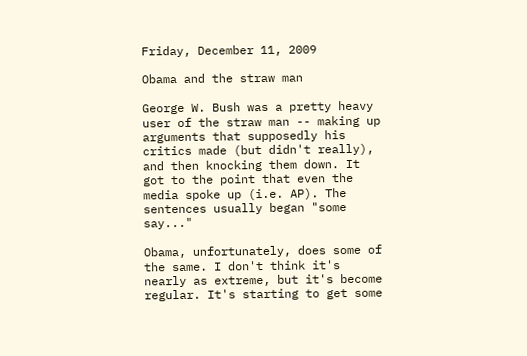Friday, December 11, 2009

Obama and the straw man

George W. Bush was a pretty heavy user of the straw man -- making up arguments that supposedly his critics made (but didn't really), and then knocking them down. It got to the point that even the media spoke up (i.e. AP). The sentences usually began "some say..."

Obama, unfortunately, does some of the same. I don't think it's nearly as extreme, but it's become regular. It's starting to get some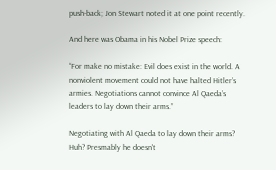push-back; Jon Stewart noted it at one point recently.

And here was Obama in his Nobel Prize speech:

“For make no mistake: Evil does exist in the world. A nonviolent movement could not have halted Hitler’s armies. Negotiations cannot convince Al Qaeda’s leaders to lay down their arms.”

Negotiating with Al Qaeda to lay down their arms? Huh? Presmably he doesn't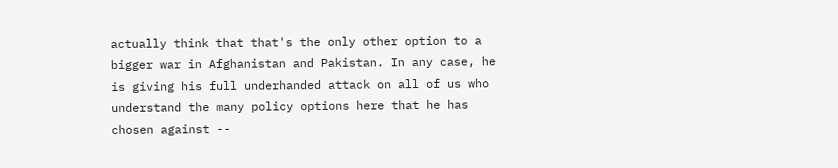actually think that that's the only other option to a bigger war in Afghanistan and Pakistan. In any case, he is giving his full underhanded attack on all of us who understand the many policy options here that he has chosen against --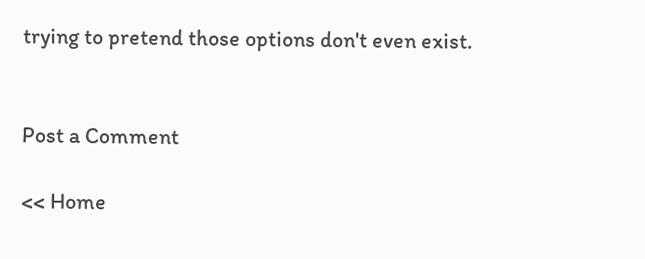trying to pretend those options don't even exist.


Post a Comment

<< Home